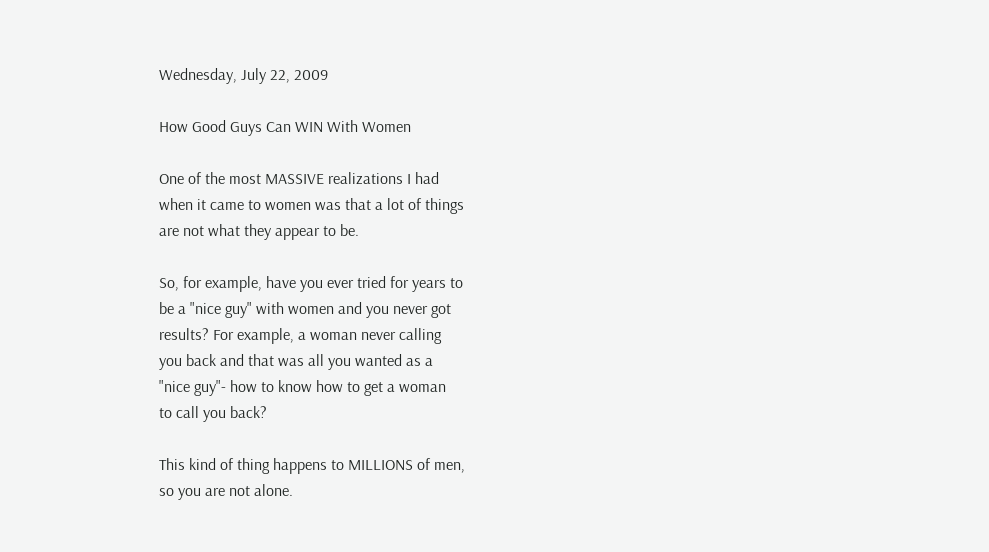Wednesday, July 22, 2009

How Good Guys Can WIN With Women

One of the most MASSIVE realizations I had
when it came to women was that a lot of things
are not what they appear to be.

So, for example, have you ever tried for years to
be a "nice guy" with women and you never got
results? For example, a woman never calling
you back and that was all you wanted as a
"nice guy"- how to know how to get a woman
to call you back?

This kind of thing happens to MILLIONS of men,
so you are not alone.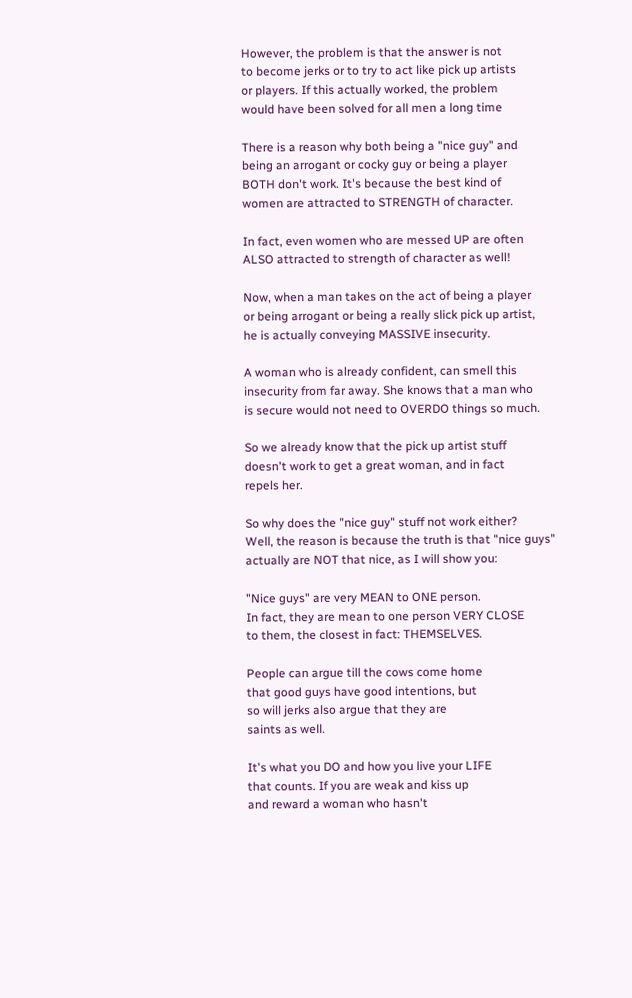However, the problem is that the answer is not
to become jerks or to try to act like pick up artists
or players. If this actually worked, the problem
would have been solved for all men a long time

There is a reason why both being a "nice guy" and
being an arrogant or cocky guy or being a player
BOTH don't work. It's because the best kind of
women are attracted to STRENGTH of character.

In fact, even women who are messed UP are often
ALSO attracted to strength of character as well!

Now, when a man takes on the act of being a player
or being arrogant or being a really slick pick up artist,
he is actually conveying MASSIVE insecurity.

A woman who is already confident, can smell this
insecurity from far away. She knows that a man who
is secure would not need to OVERDO things so much.

So we already know that the pick up artist stuff
doesn't work to get a great woman, and in fact
repels her.

So why does the "nice guy" stuff not work either?
Well, the reason is because the truth is that "nice guys"
actually are NOT that nice, as I will show you:

"Nice guys" are very MEAN to ONE person.
In fact, they are mean to one person VERY CLOSE
to them, the closest in fact: THEMSELVES.

People can argue till the cows come home
that good guys have good intentions, but
so will jerks also argue that they are
saints as well.

It's what you DO and how you live your LIFE
that counts. If you are weak and kiss up
and reward a woman who hasn't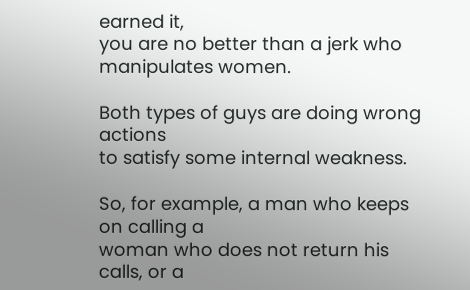earned it,
you are no better than a jerk who
manipulates women.

Both types of guys are doing wrong actions
to satisfy some internal weakness.

So, for example, a man who keeps on calling a
woman who does not return his calls, or a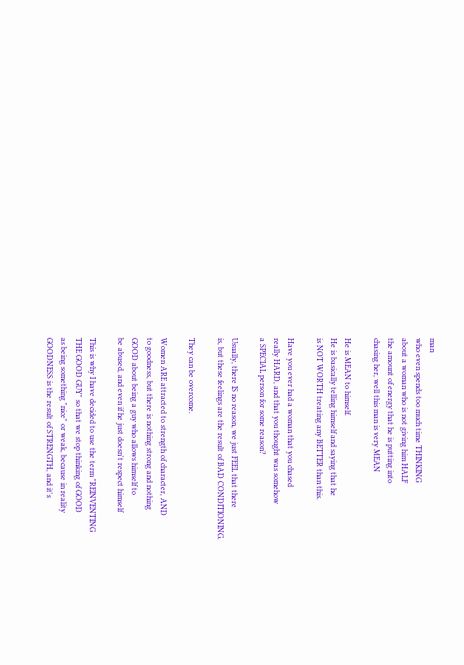man
who even spends too much time THINKING
about a woman who is not giving him HALF
the amount of energy that he is putting into
chasing her, well this man is very MEAN

He is MEAN to himself.
He is basically telling himself and saying that he
is NOT WORTH treating any BETTER than this.

Have you ever had a woman that you chased
really HARD, and that you thought was somehow
a SPECIAL person for some reason?

Usually, there IS no reason, we just FEEL that there
is, but these feelings are the result of BAD CONDITIONING.

They can be overcome.

Women ARE attracted to strength of character, AND
to goodness, but there is nothing strong and nothing
GOOD about being a guy who allows himself to
be abused, and even if he just doesn't respect himself

This is why I have decided to use the term "REINVENTING
THE GOOD GUY" so that we stop thinking of GOOD
as being something "nice" or weak, because in reality
GOODNESS is the result of STRENGTH, and it's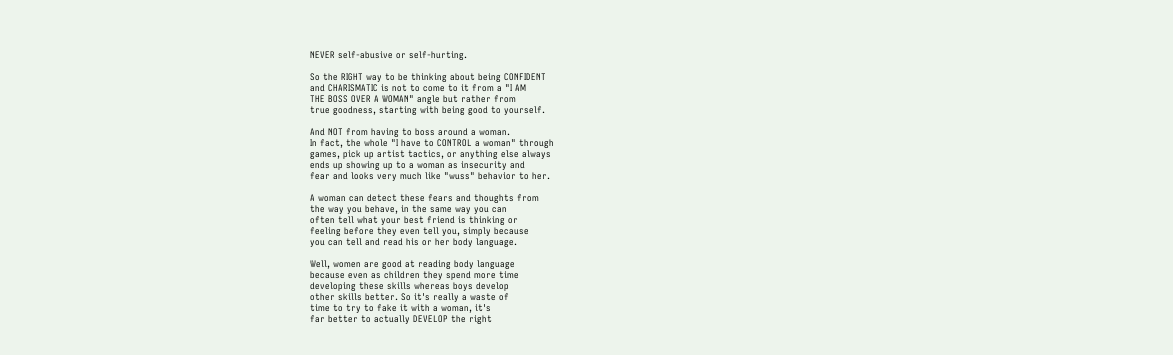NEVER self-abusive or self-hurting.

So the RIGHT way to be thinking about being CONFIDENT
and CHARISMATIC is not to come to it from a "I AM
THE BOSS OVER A WOMAN" angle but rather from
true goodness, starting with being good to yourself.

And NOT from having to boss around a woman.
In fact, the whole "I have to CONTROL a woman" through
games, pick up artist tactics, or anything else always
ends up showing up to a woman as insecurity and
fear and looks very much like "wuss" behavior to her.

A woman can detect these fears and thoughts from
the way you behave, in the same way you can
often tell what your best friend is thinking or
feeling before they even tell you, simply because
you can tell and read his or her body language.

Well, women are good at reading body language
because even as children they spend more time
developing these skills whereas boys develop
other skills better. So it's really a waste of
time to try to fake it with a woman, it's
far better to actually DEVELOP the right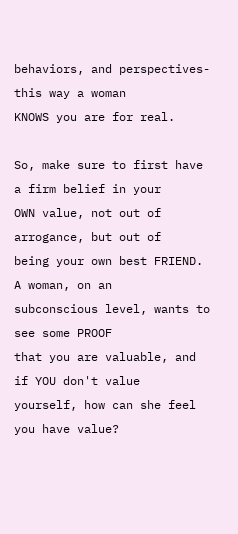behaviors, and perspectives- this way a woman
KNOWS you are for real.

So, make sure to first have a firm belief in your
OWN value, not out of arrogance, but out of
being your own best FRIEND. A woman, on an
subconscious level, wants to see some PROOF
that you are valuable, and if YOU don't value
yourself, how can she feel you have value?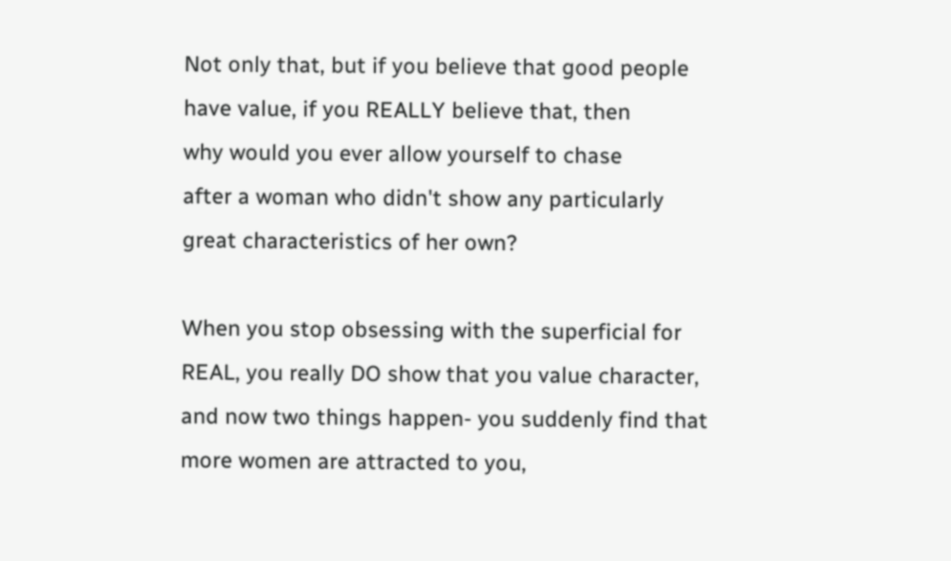Not only that, but if you believe that good people
have value, if you REALLY believe that, then
why would you ever allow yourself to chase
after a woman who didn't show any particularly
great characteristics of her own?

When you stop obsessing with the superficial for
REAL, you really DO show that you value character,
and now two things happen- you suddenly find that
more women are attracted to you,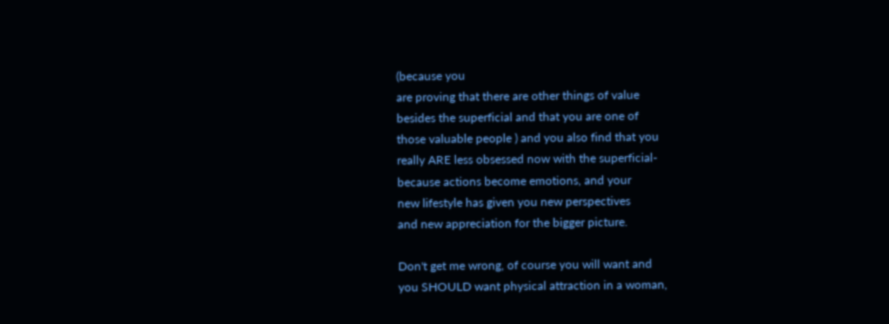(because you
are proving that there are other things of value
besides the superficial and that you are one of
those valuable people ) and you also find that you
really ARE less obsessed now with the superficial-
because actions become emotions, and your
new lifestyle has given you new perspectives
and new appreciation for the bigger picture.

Don't get me wrong, of course you will want and
you SHOULD want physical attraction in a woman,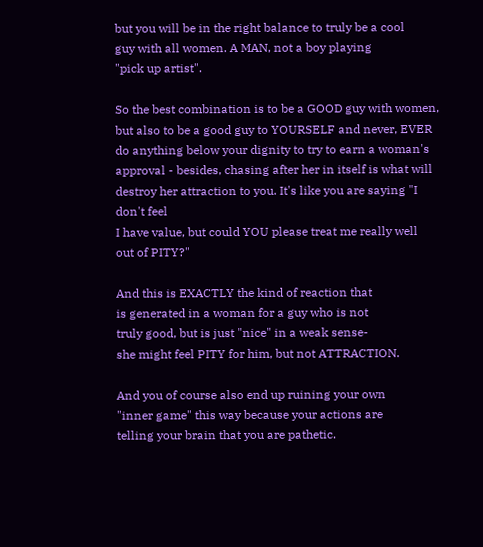but you will be in the right balance to truly be a cool
guy with all women. A MAN, not a boy playing
"pick up artist".

So the best combination is to be a GOOD guy with women,
but also to be a good guy to YOURSELF and never, EVER
do anything below your dignity to try to earn a woman's
approval - besides, chasing after her in itself is what will
destroy her attraction to you. It's like you are saying "I don't feel
I have value, but could YOU please treat me really well
out of PITY?"

And this is EXACTLY the kind of reaction that
is generated in a woman for a guy who is not
truly good, but is just "nice" in a weak sense-
she might feel PITY for him, but not ATTRACTION.

And you of course also end up ruining your own
"inner game" this way because your actions are
telling your brain that you are pathetic.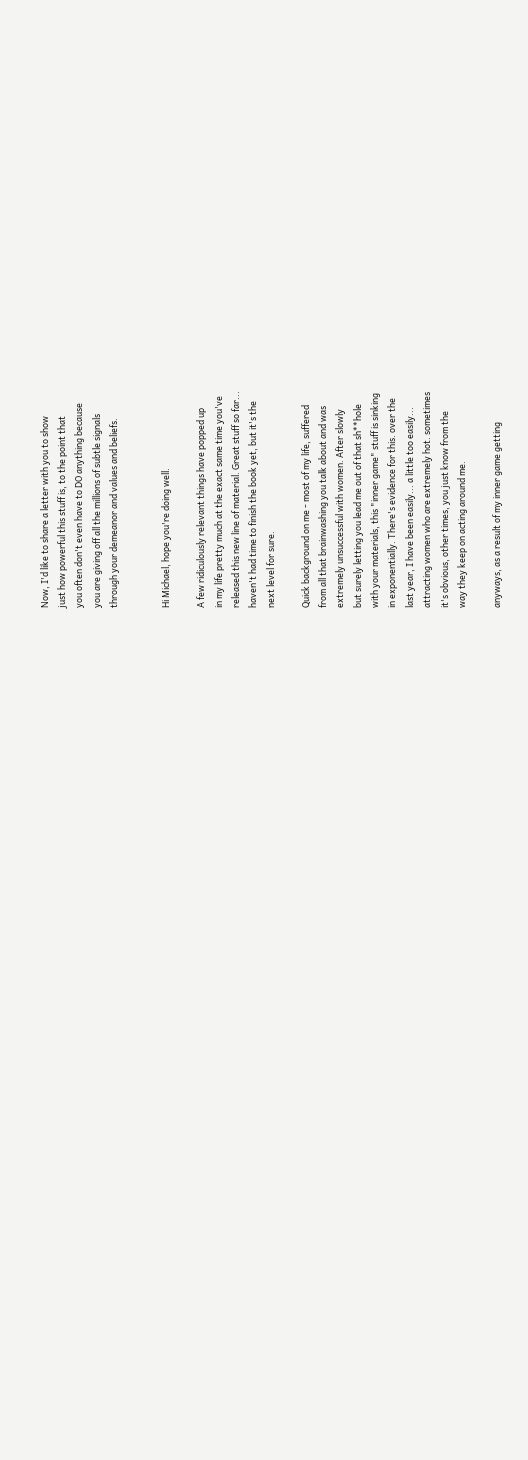Now, I'd like to share a letter with you to show
just how powerful this stuff is, to the point that
you often don't even have to DO anything because
you are giving off all the millions of subtle signals
through your demeanor and values and beliefs.


Hi Michael, hope you're doing well.

A few ridiculously relevant things have popped up
in my life pretty much at the exact same time you've
released this new line of material. Great stuff so far...
haven't had time to finish the book yet, but it's the
next level for sure.

Quick background on me - most of my life, suffered
from all that brainwashing you talk about and was
extremely unsuccessful with women. After slowly
but surely letting you lead me out of that sh**hole
with your materials, this "inner game" stuff is sinking
in exponentially. There's evidence for this. over the
last year, I have been easily... a little too easily...
attracting women who are extremely hot. sometimes
it's obvious, other times, you just know from the
way they keep on acting around me.

anyways, as a result of my inner game getting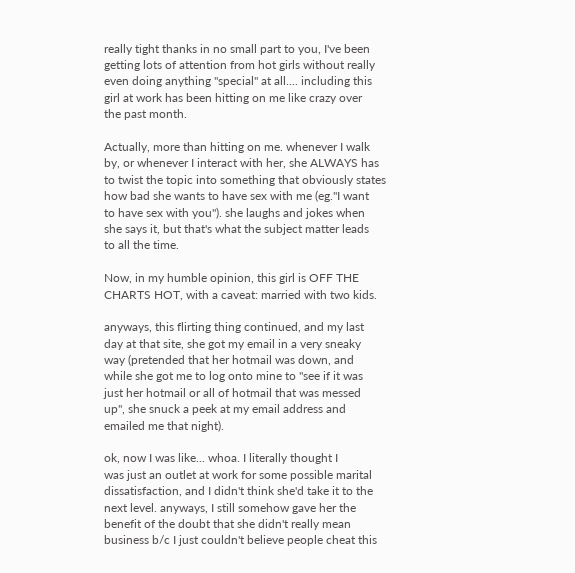really tight thanks in no small part to you, I've been
getting lots of attention from hot girls without really
even doing anything "special" at all.... including this
girl at work has been hitting on me like crazy over
the past month.

Actually, more than hitting on me. whenever I walk
by, or whenever I interact with her, she ALWAYS has
to twist the topic into something that obviously states
how bad she wants to have sex with me (eg."I want
to have sex with you"). she laughs and jokes when
she says it, but that's what the subject matter leads
to all the time.

Now, in my humble opinion, this girl is OFF THE
CHARTS HOT, with a caveat: married with two kids.

anyways, this flirting thing continued, and my last
day at that site, she got my email in a very sneaky
way (pretended that her hotmail was down, and
while she got me to log onto mine to "see if it was
just her hotmail or all of hotmail that was messed
up", she snuck a peek at my email address and
emailed me that night).

ok, now I was like... whoa. I literally thought I
was just an outlet at work for some possible marital
dissatisfaction, and I didn't think she'd take it to the
next level. anyways, I still somehow gave her the
benefit of the doubt that she didn't really mean
business b/c I just couldn't believe people cheat this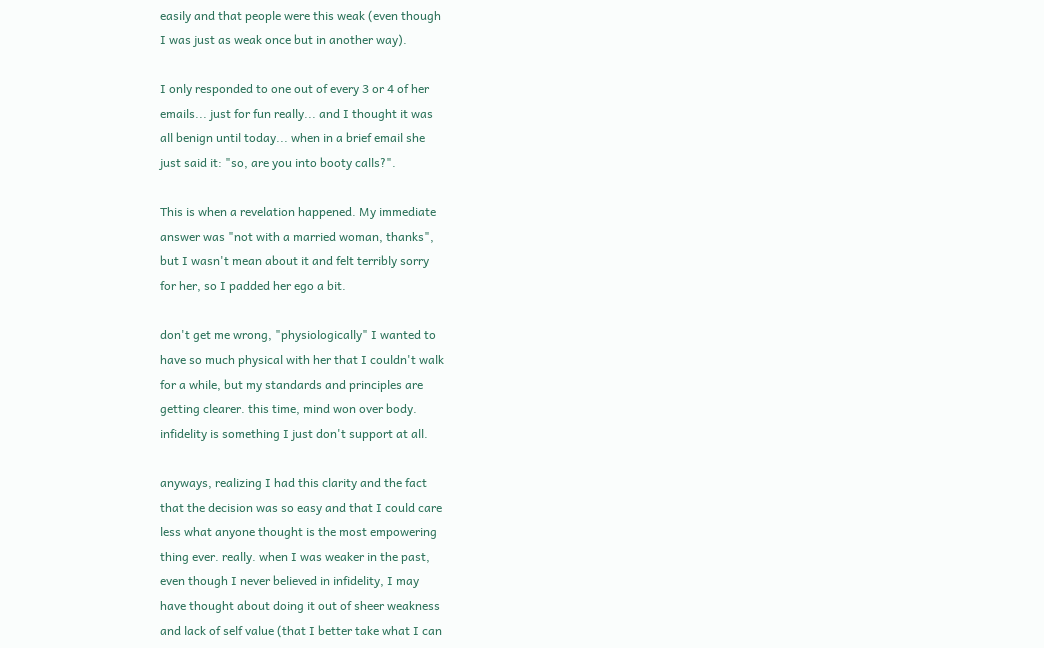easily and that people were this weak (even though
I was just as weak once but in another way).

I only responded to one out of every 3 or 4 of her
emails... just for fun really... and I thought it was
all benign until today... when in a brief email she
just said it: "so, are you into booty calls?".

This is when a revelation happened. My immediate
answer was "not with a married woman, thanks",
but I wasn't mean about it and felt terribly sorry
for her, so I padded her ego a bit.

don't get me wrong, "physiologically" I wanted to
have so much physical with her that I couldn't walk
for a while, but my standards and principles are
getting clearer. this time, mind won over body.
infidelity is something I just don't support at all.

anyways, realizing I had this clarity and the fact
that the decision was so easy and that I could care
less what anyone thought is the most empowering
thing ever. really. when I was weaker in the past,
even though I never believed in infidelity, I may
have thought about doing it out of sheer weakness
and lack of self value (that I better take what I can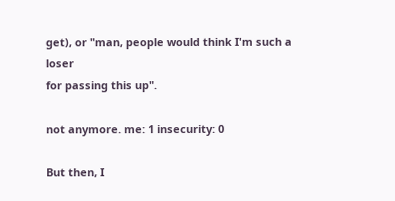get), or "man, people would think I'm such a loser
for passing this up".

not anymore. me: 1 insecurity: 0

But then, I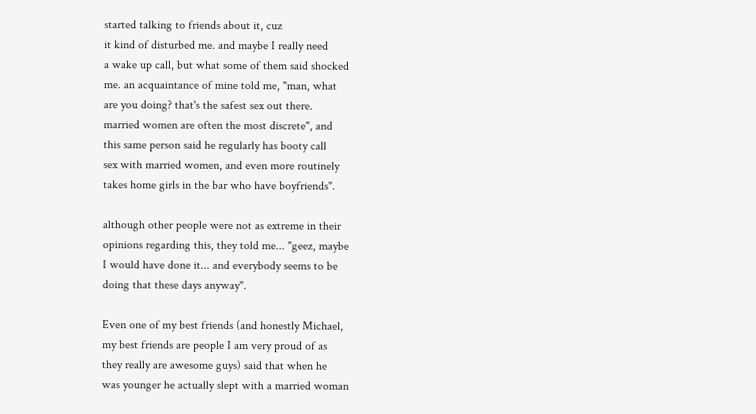started talking to friends about it, cuz
it kind of disturbed me. and maybe I really need
a wake up call, but what some of them said shocked
me. an acquaintance of mine told me, "man, what
are you doing? that's the safest sex out there.
married women are often the most discrete", and
this same person said he regularly has booty call
sex with married women, and even more routinely
takes home girls in the bar who have boyfriends".

although other people were not as extreme in their
opinions regarding this, they told me... "geez, maybe
I would have done it... and everybody seems to be
doing that these days anyway".

Even one of my best friends (and honestly Michael,
my best friends are people I am very proud of as
they really are awesome guys) said that when he
was younger he actually slept with a married woman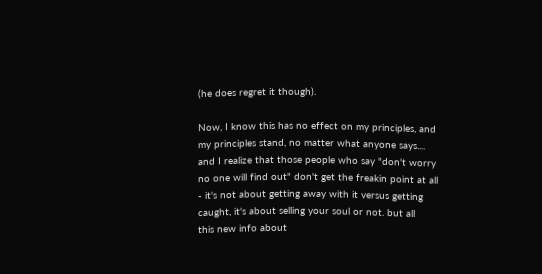(he does regret it though).

Now, I know this has no effect on my principles, and
my principles stand, no matter what anyone says....
and I realize that those people who say "don't worry
no one will find out" don't get the freakin point at all
- it's not about getting away with it versus getting
caught, it's about selling your soul or not. but all
this new info about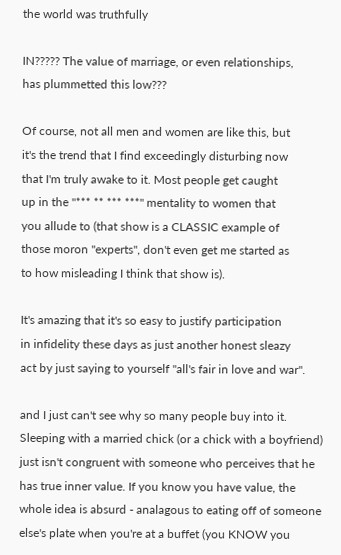the world was truthfully

IN????? The value of marriage, or even relationships,
has plummetted this low???

Of course, not all men and women are like this, but
it's the trend that I find exceedingly disturbing now
that I'm truly awake to it. Most people get caught
up in the "*** ** *** ***" mentality to women that
you allude to (that show is a CLASSIC example of
those moron "experts", don't even get me started as
to how misleading I think that show is).

It's amazing that it's so easy to justify participation
in infidelity these days as just another honest sleazy
act by just saying to yourself "all's fair in love and war".

and I just can't see why so many people buy into it.
Sleeping with a married chick (or a chick with a boyfriend)
just isn't congruent with someone who perceives that he
has true inner value. If you know you have value, the
whole idea is absurd - analagous to eating off of someone
else's plate when you're at a buffet (you KNOW you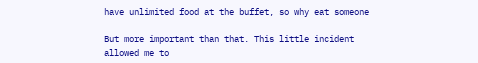have unlimited food at the buffet, so why eat someone

But more important than that. This little incident
allowed me to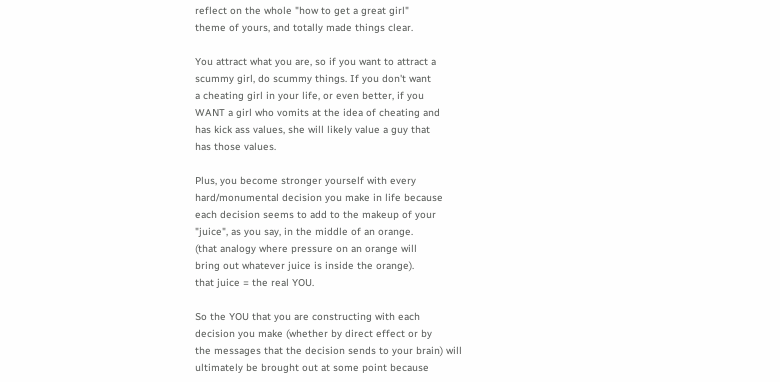reflect on the whole "how to get a great girl"
theme of yours, and totally made things clear.

You attract what you are, so if you want to attract a
scummy girl, do scummy things. If you don't want
a cheating girl in your life, or even better, if you
WANT a girl who vomits at the idea of cheating and
has kick ass values, she will likely value a guy that
has those values.

Plus, you become stronger yourself with every
hard/monumental decision you make in life because
each decision seems to add to the makeup of your
"juice", as you say, in the middle of an orange.
(that analogy where pressure on an orange will
bring out whatever juice is inside the orange).
that juice = the real YOU.

So the YOU that you are constructing with each
decision you make (whether by direct effect or by
the messages that the decision sends to your brain) will
ultimately be brought out at some point because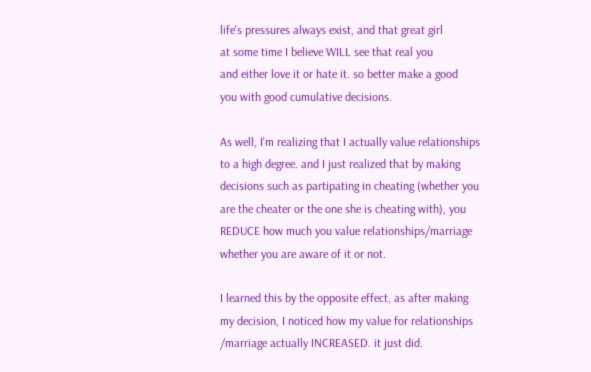life's pressures always exist, and that great girl
at some time I believe WILL see that real you
and either love it or hate it. so better make a good
you with good cumulative decisions.

As well, I'm realizing that I actually value relationships
to a high degree. and I just realized that by making
decisions such as partipating in cheating (whether you
are the cheater or the one she is cheating with), you
REDUCE how much you value relationships/marriage
whether you are aware of it or not.

I learned this by the opposite effect, as after making
my decision, I noticed how my value for relationships
/marriage actually INCREASED. it just did.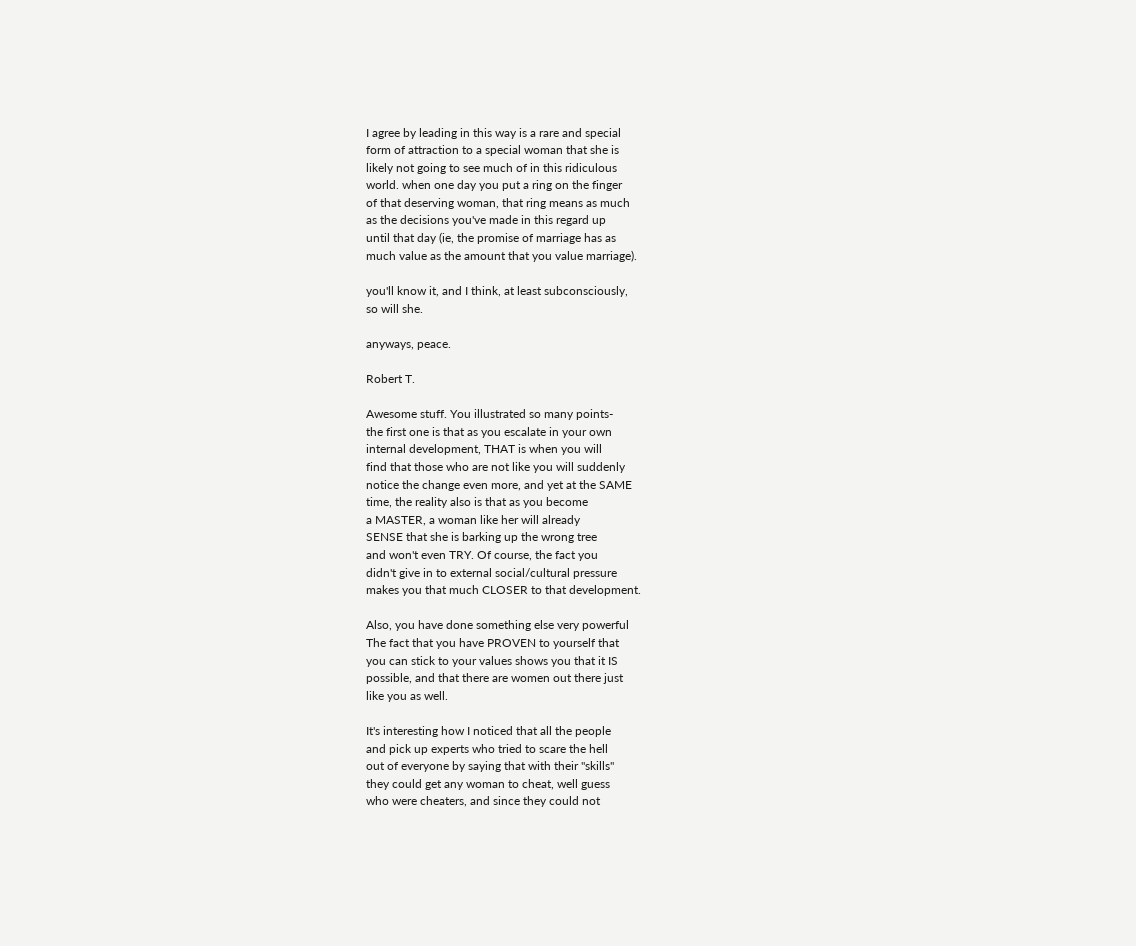I agree by leading in this way is a rare and special
form of attraction to a special woman that she is
likely not going to see much of in this ridiculous
world. when one day you put a ring on the finger
of that deserving woman, that ring means as much
as the decisions you've made in this regard up
until that day (ie, the promise of marriage has as
much value as the amount that you value marriage).

you'll know it, and I think, at least subconsciously,
so will she.

anyways, peace.

Robert T.

Awesome stuff. You illustrated so many points-
the first one is that as you escalate in your own
internal development, THAT is when you will
find that those who are not like you will suddenly
notice the change even more, and yet at the SAME
time, the reality also is that as you become
a MASTER, a woman like her will already
SENSE that she is barking up the wrong tree
and won't even TRY. Of course, the fact you
didn't give in to external social/cultural pressure
makes you that much CLOSER to that development.

Also, you have done something else very powerful
The fact that you have PROVEN to yourself that
you can stick to your values shows you that it IS
possible, and that there are women out there just
like you as well.

It's interesting how I noticed that all the people
and pick up experts who tried to scare the hell
out of everyone by saying that with their "skills"
they could get any woman to cheat, well guess
who were cheaters, and since they could not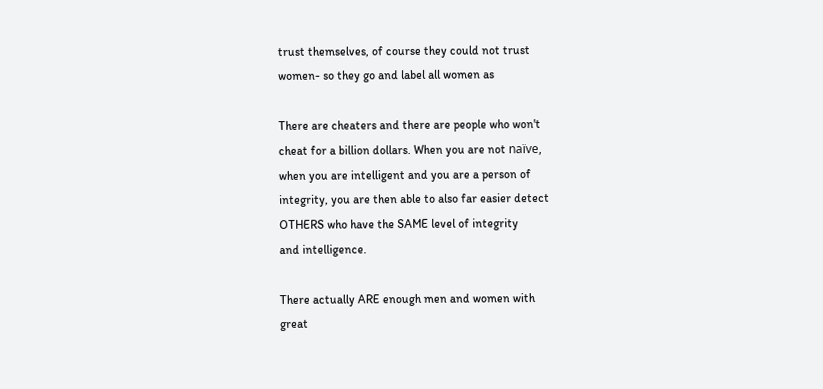trust themselves, of course they could not trust
women- so they go and label all women as

There are cheaters and there are people who won't
cheat for a billion dollars. When you are not naïve,
when you are intelligent and you are a person of
integrity, you are then able to also far easier detect
OTHERS who have the SAME level of integrity
and intelligence.

There actually ARE enough men and women with
great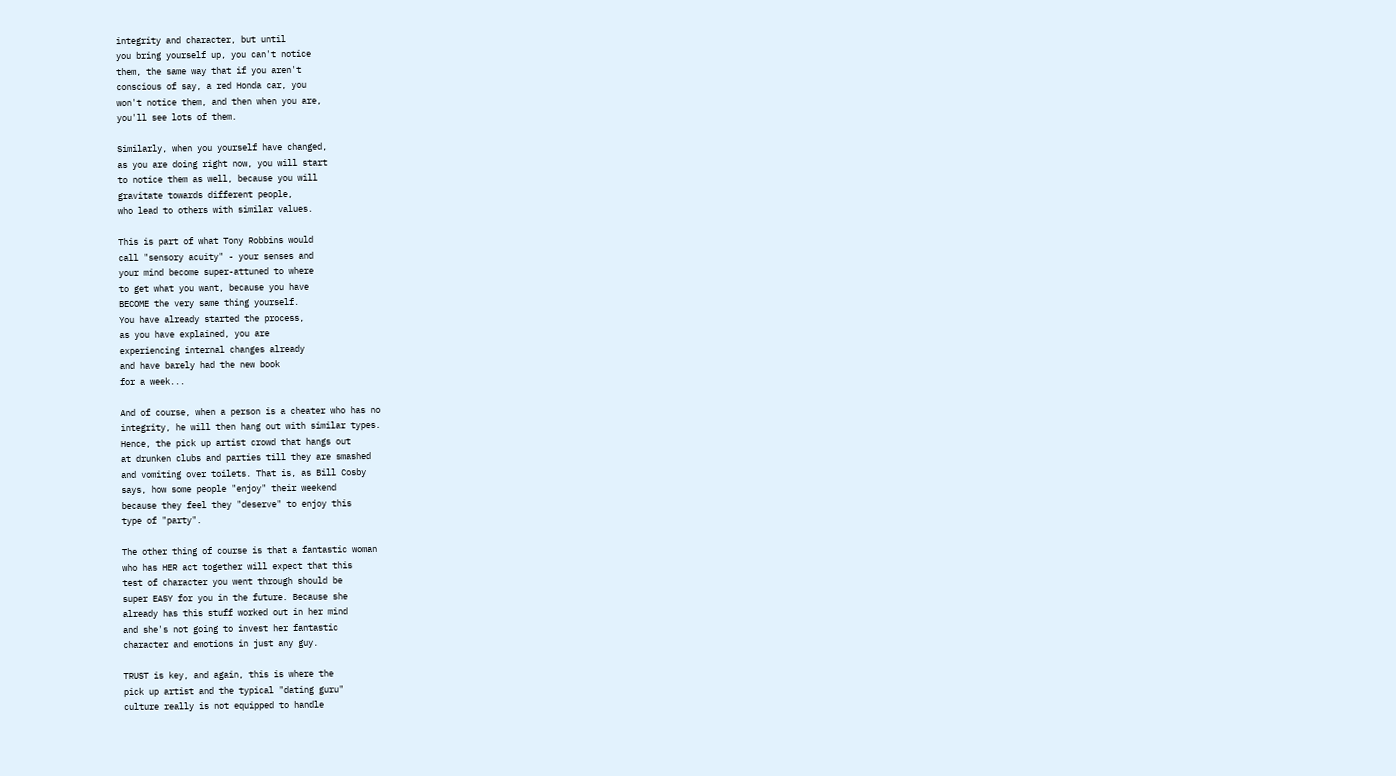integrity and character, but until
you bring yourself up, you can't notice
them, the same way that if you aren't
conscious of say, a red Honda car, you
won't notice them, and then when you are,
you'll see lots of them.

Similarly, when you yourself have changed,
as you are doing right now, you will start
to notice them as well, because you will
gravitate towards different people,
who lead to others with similar values.

This is part of what Tony Robbins would
call "sensory acuity" - your senses and
your mind become super-attuned to where
to get what you want, because you have
BECOME the very same thing yourself.
You have already started the process,
as you have explained, you are
experiencing internal changes already
and have barely had the new book
for a week...

And of course, when a person is a cheater who has no
integrity, he will then hang out with similar types.
Hence, the pick up artist crowd that hangs out
at drunken clubs and parties till they are smashed
and vomiting over toilets. That is, as Bill Cosby
says, how some people "enjoy" their weekend
because they feel they "deserve" to enjoy this
type of "party".

The other thing of course is that a fantastic woman
who has HER act together will expect that this
test of character you went through should be
super EASY for you in the future. Because she
already has this stuff worked out in her mind
and she's not going to invest her fantastic
character and emotions in just any guy.

TRUST is key, and again, this is where the
pick up artist and the typical "dating guru"
culture really is not equipped to handle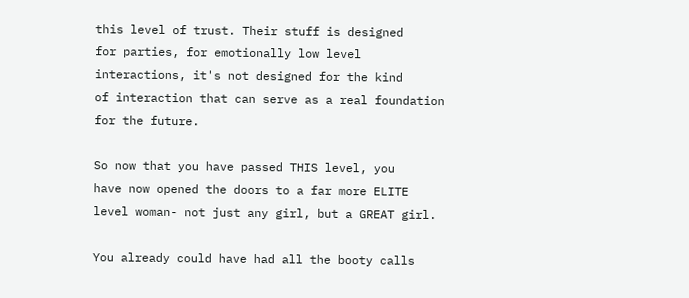this level of trust. Their stuff is designed
for parties, for emotionally low level
interactions, it's not designed for the kind
of interaction that can serve as a real foundation
for the future.

So now that you have passed THIS level, you
have now opened the doors to a far more ELITE
level woman- not just any girl, but a GREAT girl.

You already could have had all the booty calls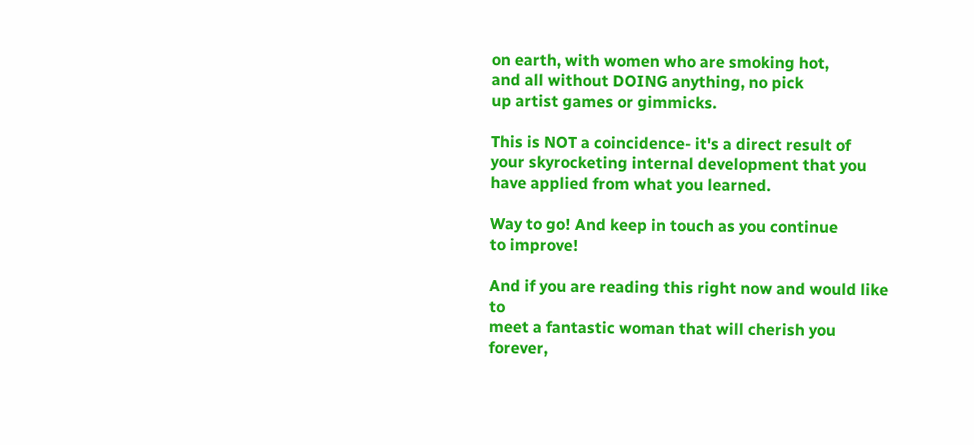on earth, with women who are smoking hot,
and all without DOING anything, no pick
up artist games or gimmicks.

This is NOT a coincidence- it's a direct result of
your skyrocketing internal development that you
have applied from what you learned.

Way to go! And keep in touch as you continue
to improve!

And if you are reading this right now and would like to
meet a fantastic woman that will cherish you forever,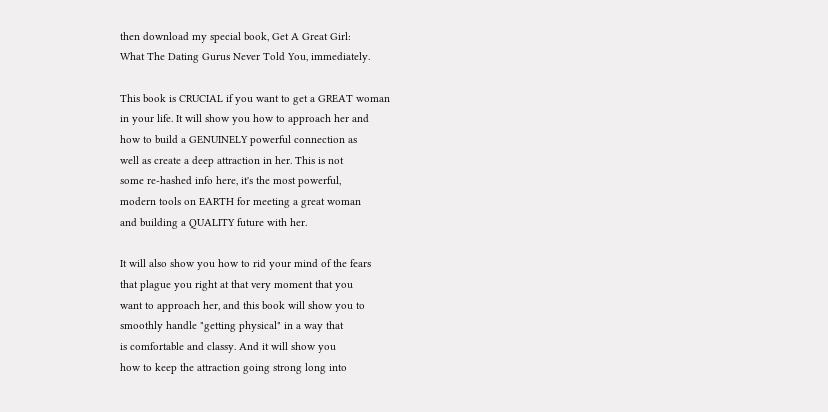then download my special book, Get A Great Girl:
What The Dating Gurus Never Told You, immediately.

This book is CRUCIAL if you want to get a GREAT woman
in your life. It will show you how to approach her and
how to build a GENUINELY powerful connection as
well as create a deep attraction in her. This is not
some re-hashed info here, it's the most powerful,
modern tools on EARTH for meeting a great woman
and building a QUALITY future with her.

It will also show you how to rid your mind of the fears
that plague you right at that very moment that you
want to approach her, and this book will show you to
smoothly handle "getting physical" in a way that
is comfortable and classy. And it will show you
how to keep the attraction going strong long into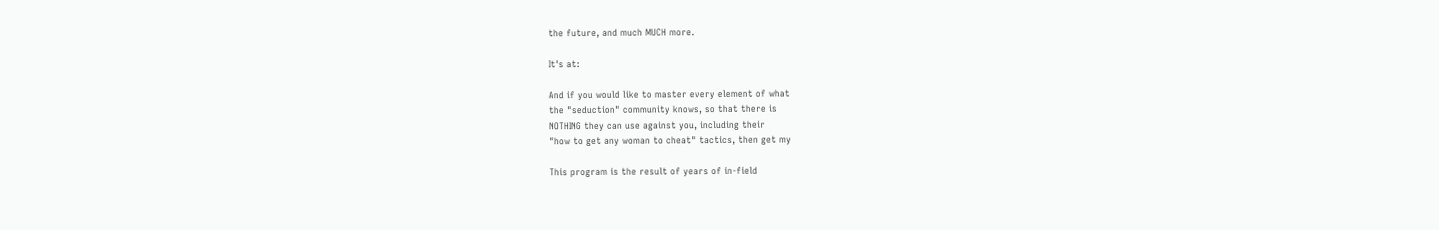the future, and much MUCH more.

It's at:

And if you would like to master every element of what
the "seduction" community knows, so that there is
NOTHING they can use against you, including their
"how to get any woman to cheat" tactics, then get my

This program is the result of years of in-field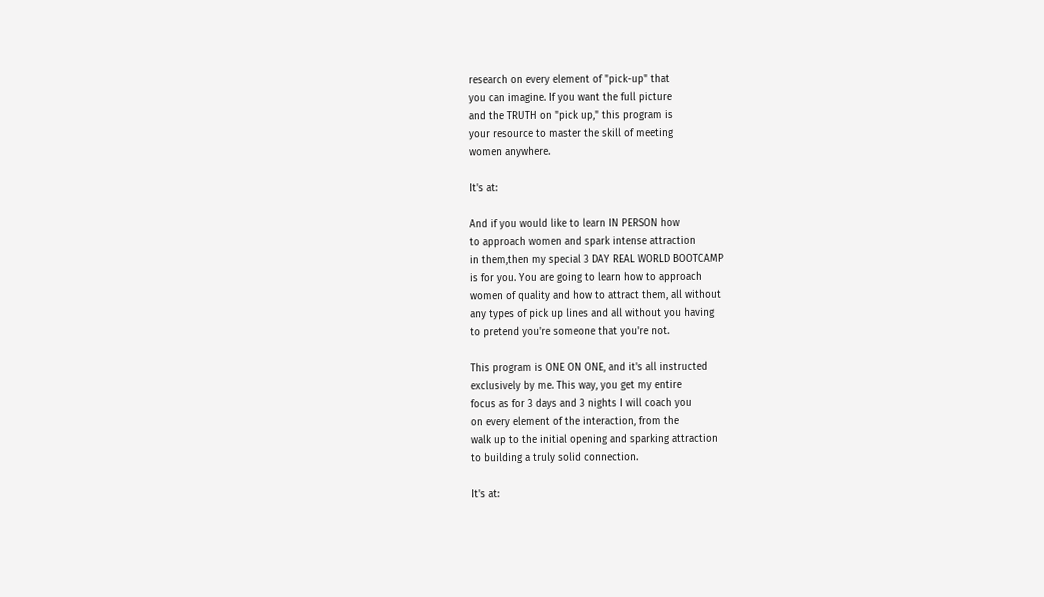research on every element of "pick-up" that
you can imagine. If you want the full picture
and the TRUTH on "pick up," this program is
your resource to master the skill of meeting
women anywhere.

It's at:

And if you would like to learn IN PERSON how
to approach women and spark intense attraction
in them,then my special 3 DAY REAL WORLD BOOTCAMP
is for you. You are going to learn how to approach
women of quality and how to attract them, all without
any types of pick up lines and all without you having
to pretend you're someone that you're not.

This program is ONE ON ONE, and it's all instructed
exclusively by me. This way, you get my entire
focus as for 3 days and 3 nights I will coach you
on every element of the interaction, from the
walk up to the initial opening and sparking attraction
to building a truly solid connection.

It's at: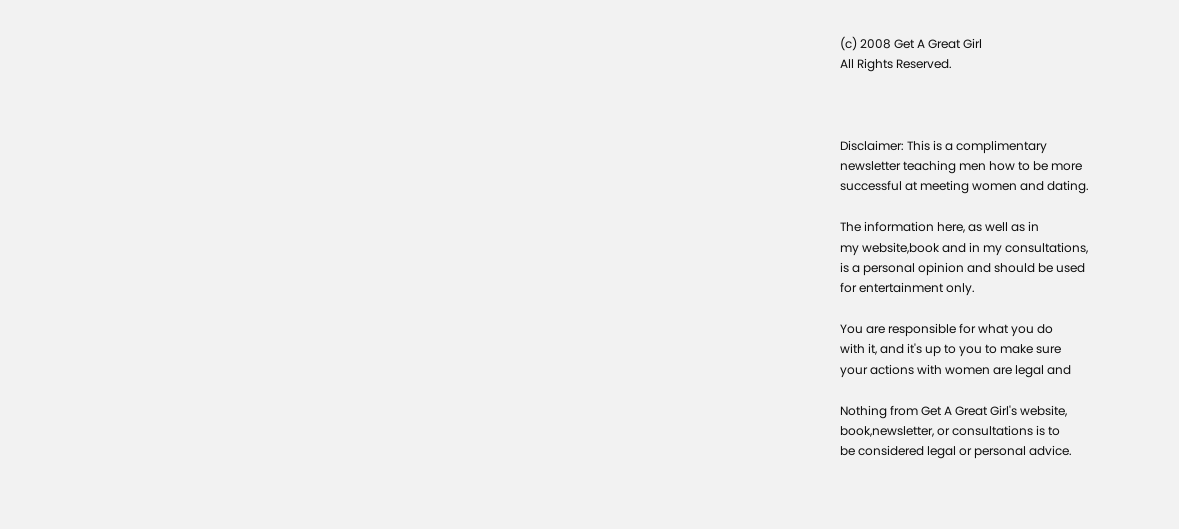(c) 2008 Get A Great Girl
All Rights Reserved.



Disclaimer: This is a complimentary
newsletter teaching men how to be more
successful at meeting women and dating.

The information here, as well as in
my website,book and in my consultations,
is a personal opinion and should be used
for entertainment only.

You are responsible for what you do
with it, and it's up to you to make sure
your actions with women are legal and

Nothing from Get A Great Girl's website,
book,newsletter, or consultations is to
be considered legal or personal advice.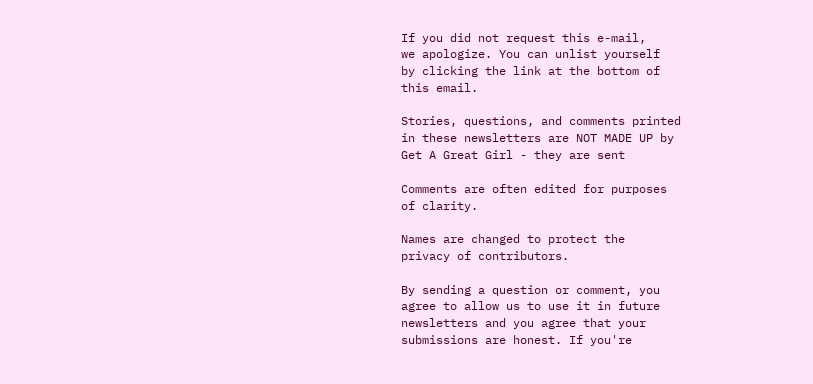If you did not request this e-mail,
we apologize. You can unlist yourself
by clicking the link at the bottom of
this email.

Stories, questions, and comments printed
in these newsletters are NOT MADE UP by
Get A Great Girl - they are sent

Comments are often edited for purposes
of clarity.

Names are changed to protect the
privacy of contributors.

By sending a question or comment, you
agree to allow us to use it in future
newsletters and you agree that your
submissions are honest. If you're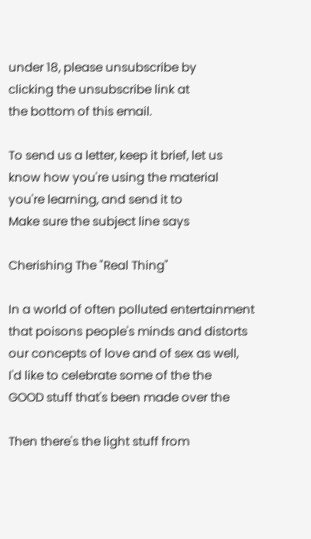under 18, please unsubscribe by
clicking the unsubscribe link at
the bottom of this email.

To send us a letter, keep it brief, let us
know how you're using the material
you're learning, and send it to
Make sure the subject line says

Cherishing The "Real Thing"

In a world of often polluted entertainment
that poisons people's minds and distorts
our concepts of love and of sex as well,
I'd like to celebrate some of the the
GOOD stuff that's been made over the

Then there's the light stuff from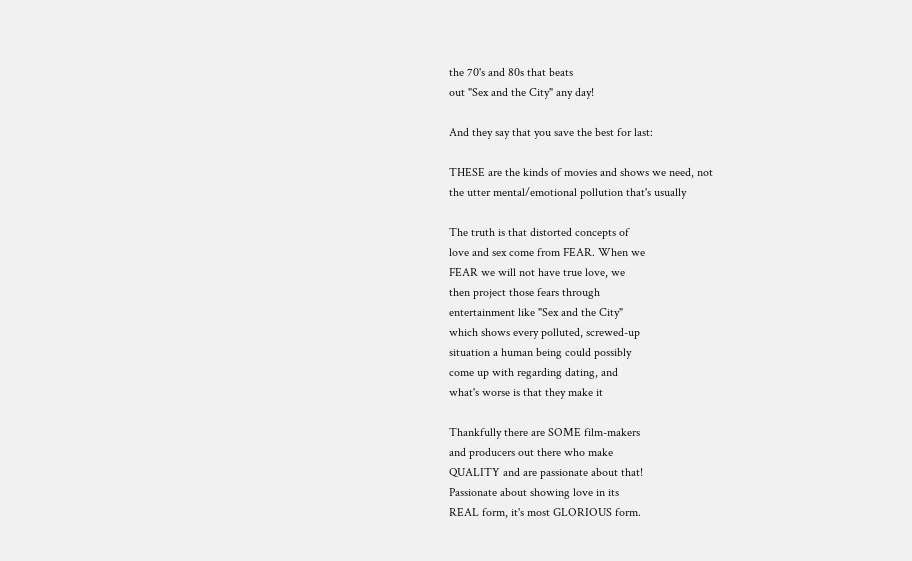the 70's and 80s that beats
out "Sex and the City" any day!

And they say that you save the best for last:

THESE are the kinds of movies and shows we need, not
the utter mental/emotional pollution that's usually

The truth is that distorted concepts of
love and sex come from FEAR. When we
FEAR we will not have true love, we
then project those fears through
entertainment like "Sex and the City"
which shows every polluted, screwed-up
situation a human being could possibly
come up with regarding dating, and
what's worse is that they make it

Thankfully there are SOME film-makers
and producers out there who make
QUALITY and are passionate about that!
Passionate about showing love in its
REAL form, it's most GLORIOUS form.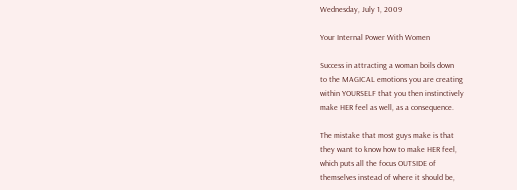Wednesday, July 1, 2009

Your Internal Power With Women

Success in attracting a woman boils down
to the MAGICAL emotions you are creating
within YOURSELF that you then instinctively
make HER feel as well, as a consequence.

The mistake that most guys make is that
they want to know how to make HER feel,
which puts all the focus OUTSIDE of
themselves instead of where it should be,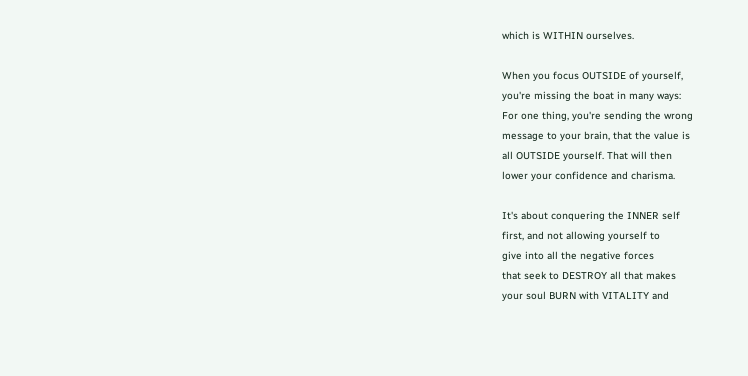which is WITHIN ourselves.

When you focus OUTSIDE of yourself,
you're missing the boat in many ways:
For one thing, you're sending the wrong
message to your brain, that the value is
all OUTSIDE yourself. That will then
lower your confidence and charisma.

It's about conquering the INNER self
first, and not allowing yourself to
give into all the negative forces
that seek to DESTROY all that makes
your soul BURN with VITALITY and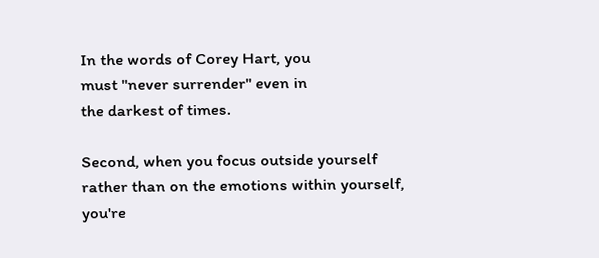In the words of Corey Hart, you
must "never surrender" even in
the darkest of times.

Second, when you focus outside yourself
rather than on the emotions within yourself,
you're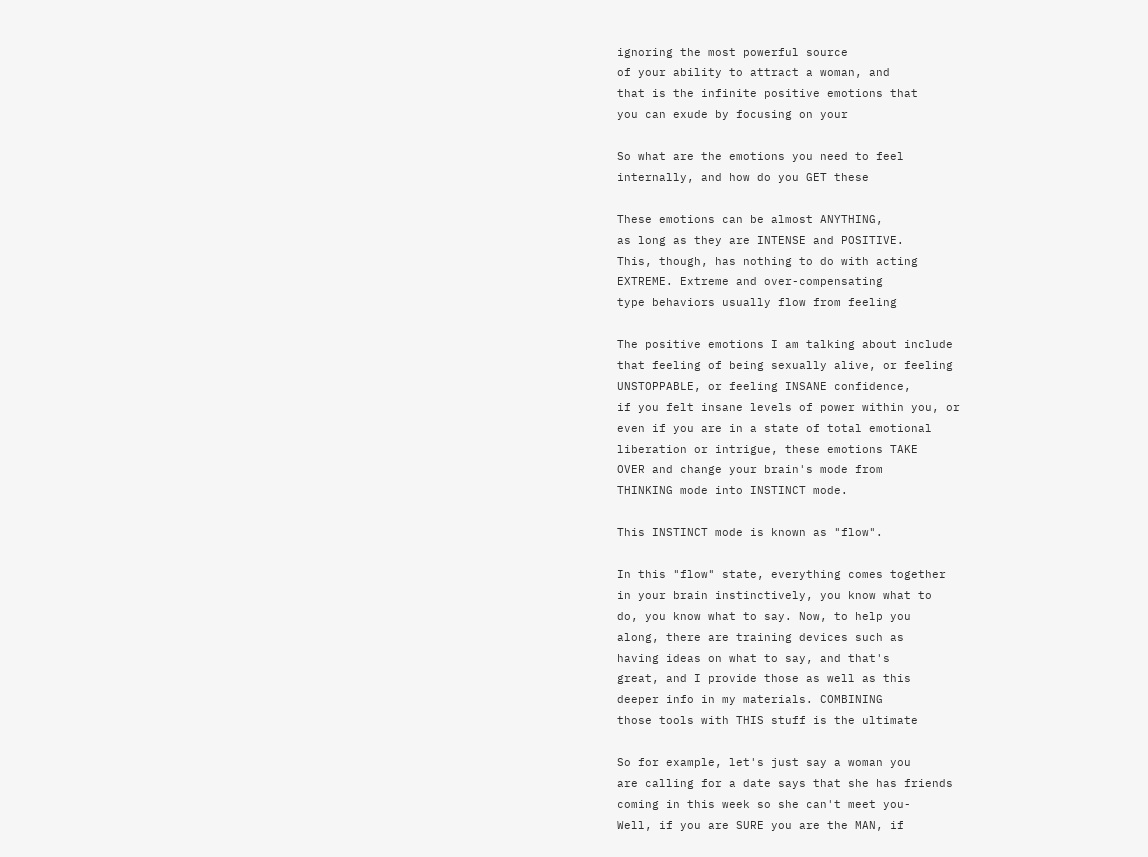ignoring the most powerful source
of your ability to attract a woman, and
that is the infinite positive emotions that
you can exude by focusing on your

So what are the emotions you need to feel
internally, and how do you GET these

These emotions can be almost ANYTHING,
as long as they are INTENSE and POSITIVE.
This, though, has nothing to do with acting
EXTREME. Extreme and over-compensating
type behaviors usually flow from feeling

The positive emotions I am talking about include
that feeling of being sexually alive, or feeling
UNSTOPPABLE, or feeling INSANE confidence,
if you felt insane levels of power within you, or
even if you are in a state of total emotional
liberation or intrigue, these emotions TAKE
OVER and change your brain's mode from
THINKING mode into INSTINCT mode.

This INSTINCT mode is known as "flow".

In this "flow" state, everything comes together
in your brain instinctively, you know what to
do, you know what to say. Now, to help you
along, there are training devices such as
having ideas on what to say, and that's
great, and I provide those as well as this
deeper info in my materials. COMBINING
those tools with THIS stuff is the ultimate

So for example, let's just say a woman you
are calling for a date says that she has friends
coming in this week so she can't meet you-
Well, if you are SURE you are the MAN, if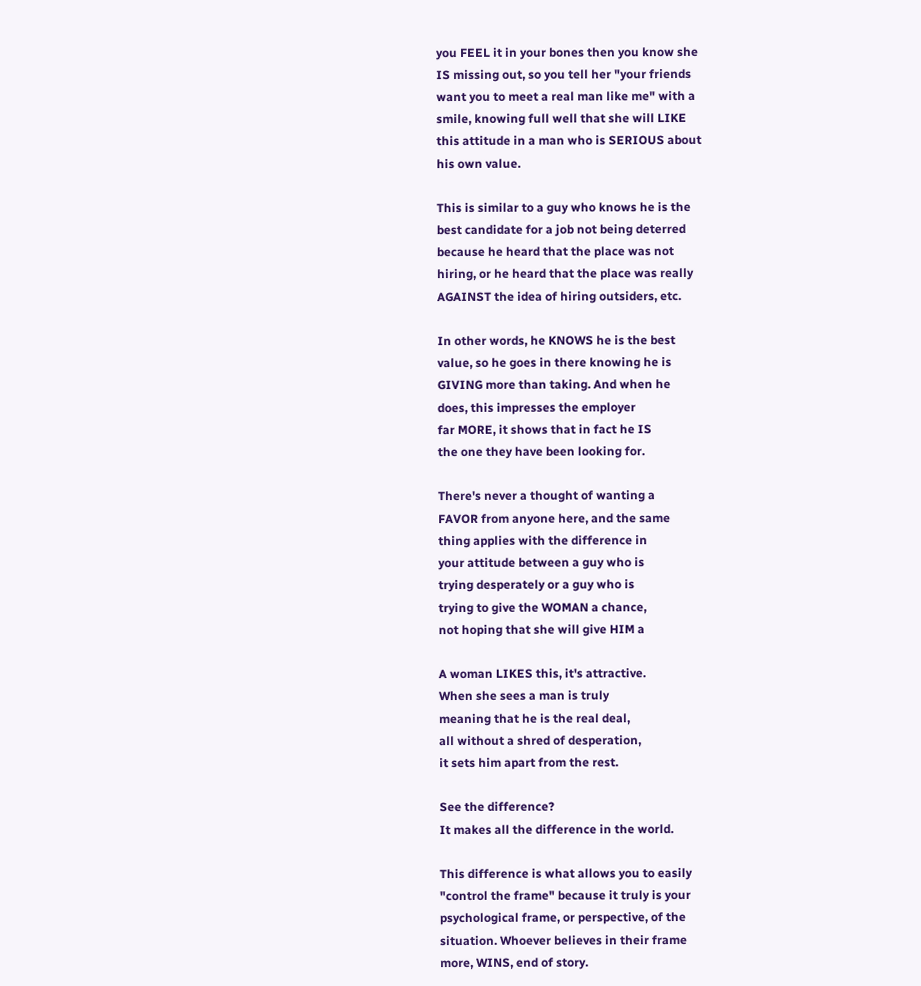you FEEL it in your bones then you know she
IS missing out, so you tell her "your friends
want you to meet a real man like me" with a
smile, knowing full well that she will LIKE
this attitude in a man who is SERIOUS about
his own value.

This is similar to a guy who knows he is the
best candidate for a job not being deterred
because he heard that the place was not
hiring, or he heard that the place was really
AGAINST the idea of hiring outsiders, etc.

In other words, he KNOWS he is the best
value, so he goes in there knowing he is
GIVING more than taking. And when he
does, this impresses the employer
far MORE, it shows that in fact he IS
the one they have been looking for.

There's never a thought of wanting a
FAVOR from anyone here, and the same
thing applies with the difference in
your attitude between a guy who is
trying desperately or a guy who is
trying to give the WOMAN a chance,
not hoping that she will give HIM a

A woman LIKES this, it's attractive.
When she sees a man is truly
meaning that he is the real deal,
all without a shred of desperation,
it sets him apart from the rest.

See the difference?
It makes all the difference in the world.

This difference is what allows you to easily
"control the frame" because it truly is your
psychological frame, or perspective, of the
situation. Whoever believes in their frame
more, WINS, end of story.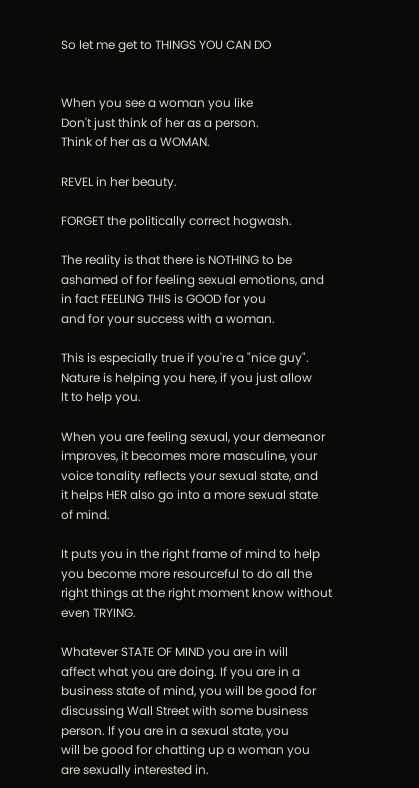So let me get to THINGS YOU CAN DO


When you see a woman you like
Don't just think of her as a person.
Think of her as a WOMAN.

REVEL in her beauty.

FORGET the politically correct hogwash.

The reality is that there is NOTHING to be
ashamed of for feeling sexual emotions, and
in fact FEELING THIS is GOOD for you
and for your success with a woman.

This is especially true if you're a "nice guy".
Nature is helping you here, if you just allow
It to help you.

When you are feeling sexual, your demeanor
improves, it becomes more masculine, your
voice tonality reflects your sexual state, and
it helps HER also go into a more sexual state
of mind.

It puts you in the right frame of mind to help
you become more resourceful to do all the
right things at the right moment know without
even TRYING.

Whatever STATE OF MIND you are in will
affect what you are doing. If you are in a
business state of mind, you will be good for
discussing Wall Street with some business
person. If you are in a sexual state, you
will be good for chatting up a woman you
are sexually interested in.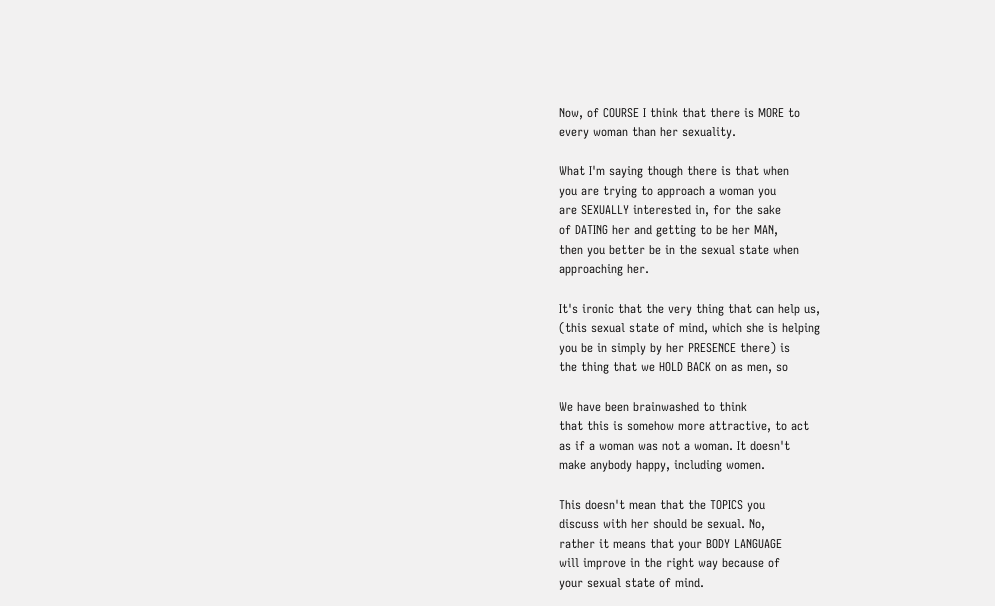Now, of COURSE I think that there is MORE to
every woman than her sexuality.

What I'm saying though there is that when
you are trying to approach a woman you
are SEXUALLY interested in, for the sake
of DATING her and getting to be her MAN,
then you better be in the sexual state when
approaching her.

It's ironic that the very thing that can help us,
(this sexual state of mind, which she is helping
you be in simply by her PRESENCE there) is
the thing that we HOLD BACK on as men, so

We have been brainwashed to think
that this is somehow more attractive, to act
as if a woman was not a woman. It doesn't
make anybody happy, including women.

This doesn't mean that the TOPICS you
discuss with her should be sexual. No,
rather it means that your BODY LANGUAGE
will improve in the right way because of
your sexual state of mind.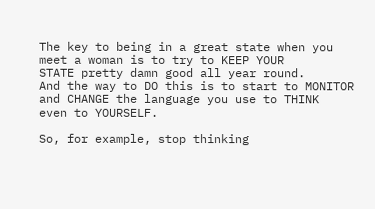The key to being in a great state when you
meet a woman is to try to KEEP YOUR
STATE pretty damn good all year round.
And the way to DO this is to start to MONITOR
and CHANGE the language you use to THINK
even to YOURSELF.

So, for example, stop thinking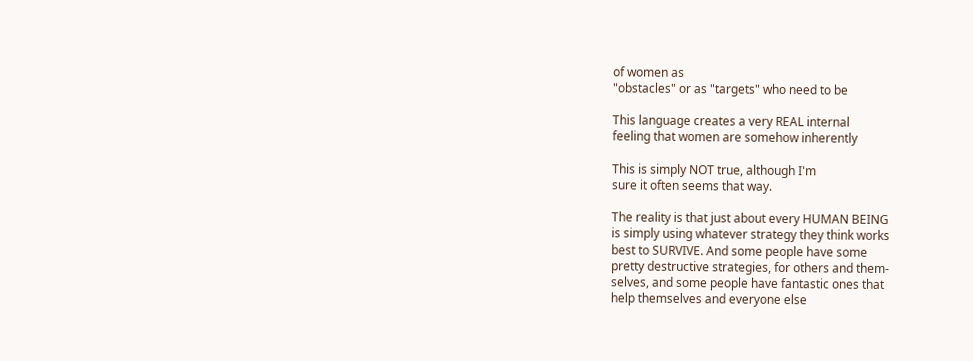of women as
"obstacles" or as "targets" who need to be

This language creates a very REAL internal
feeling that women are somehow inherently

This is simply NOT true, although I'm
sure it often seems that way.

The reality is that just about every HUMAN BEING
is simply using whatever strategy they think works
best to SURVIVE. And some people have some
pretty destructive strategies, for others and them-
selves, and some people have fantastic ones that
help themselves and everyone else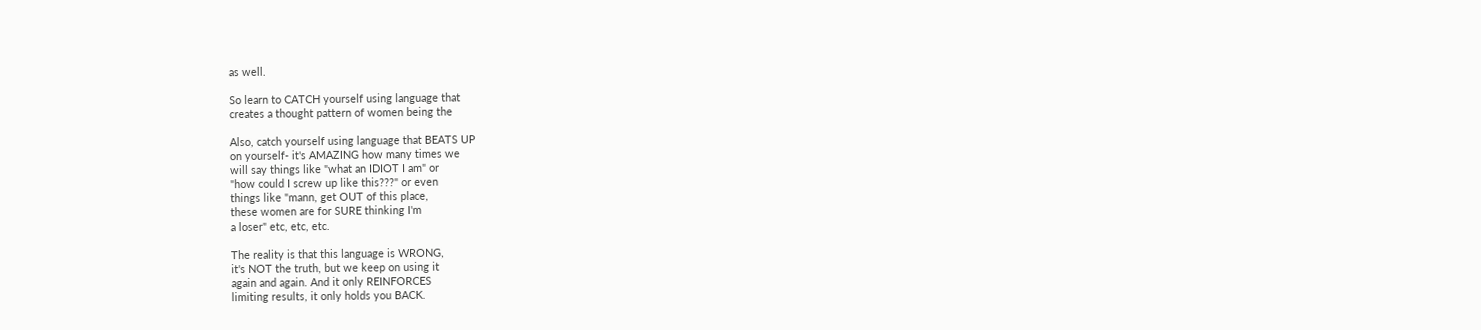as well.

So learn to CATCH yourself using language that
creates a thought pattern of women being the

Also, catch yourself using language that BEATS UP
on yourself- it's AMAZING how many times we
will say things like "what an IDIOT I am" or
"how could I screw up like this???" or even
things like "mann, get OUT of this place,
these women are for SURE thinking I'm
a loser" etc, etc, etc.

The reality is that this language is WRONG,
it's NOT the truth, but we keep on using it
again and again. And it only REINFORCES
limiting results, it only holds you BACK.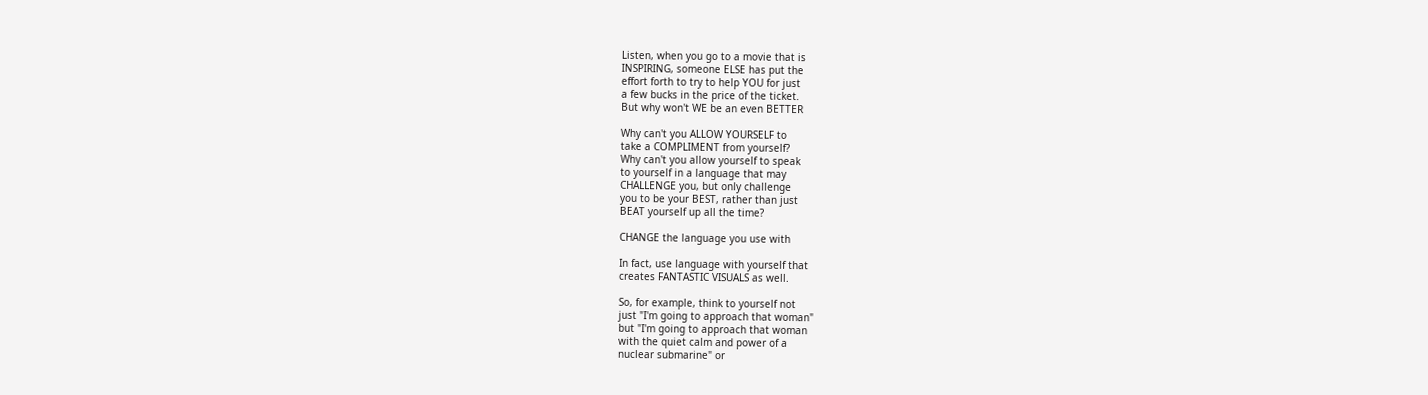Listen, when you go to a movie that is
INSPIRING, someone ELSE has put the
effort forth to try to help YOU for just
a few bucks in the price of the ticket.
But why won't WE be an even BETTER

Why can't you ALLOW YOURSELF to
take a COMPLIMENT from yourself?
Why can't you allow yourself to speak
to yourself in a language that may
CHALLENGE you, but only challenge
you to be your BEST, rather than just
BEAT yourself up all the time?

CHANGE the language you use with

In fact, use language with yourself that
creates FANTASTIC VISUALS as well.

So, for example, think to yourself not
just "I'm going to approach that woman"
but "I'm going to approach that woman
with the quiet calm and power of a
nuclear submarine" or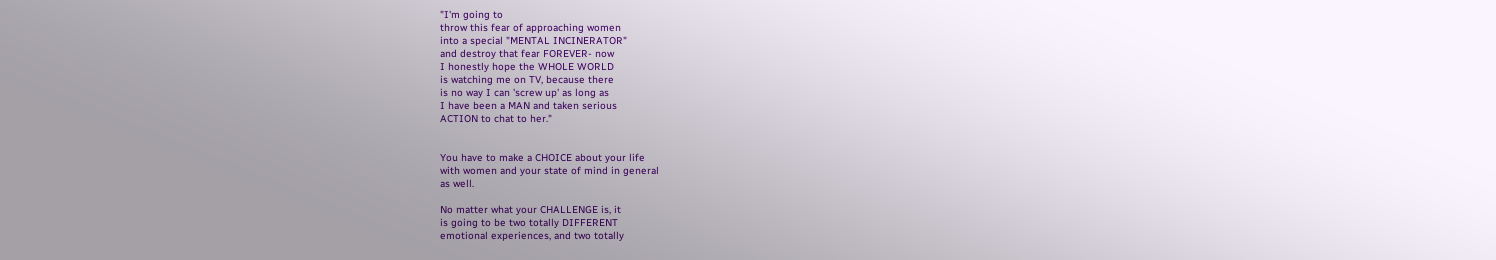"I'm going to
throw this fear of approaching women
into a special "MENTAL INCINERATOR"
and destroy that fear FOREVER- now
I honestly hope the WHOLE WORLD
is watching me on TV, because there
is no way I can 'screw up' as long as
I have been a MAN and taken serious
ACTION to chat to her."


You have to make a CHOICE about your life
with women and your state of mind in general
as well.

No matter what your CHALLENGE is, it
is going to be two totally DIFFERENT
emotional experiences, and two totally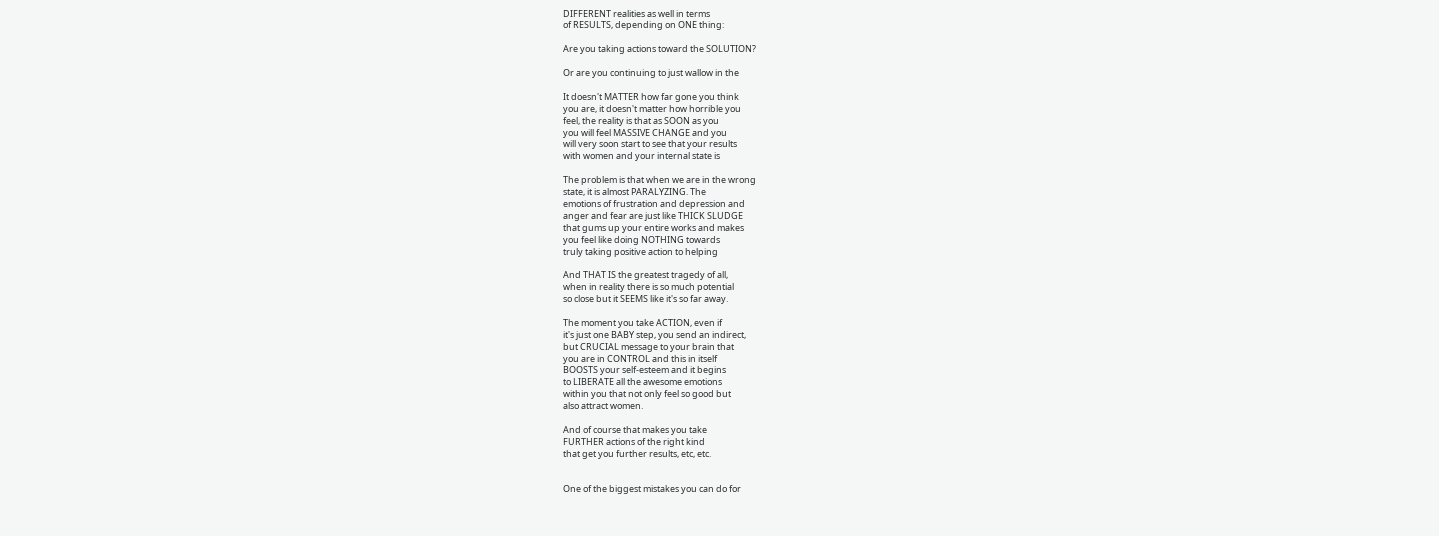DIFFERENT realities as well in terms
of RESULTS, depending on ONE thing:

Are you taking actions toward the SOLUTION?

Or are you continuing to just wallow in the

It doesn't MATTER how far gone you think
you are, it doesn't matter how horrible you
feel, the reality is that as SOON as you
you will feel MASSIVE CHANGE and you
will very soon start to see that your results
with women and your internal state is

The problem is that when we are in the wrong
state, it is almost PARALYZING. The
emotions of frustration and depression and
anger and fear are just like THICK SLUDGE
that gums up your entire works and makes
you feel like doing NOTHING towards
truly taking positive action to helping

And THAT IS the greatest tragedy of all,
when in reality there is so much potential
so close but it SEEMS like it's so far away.

The moment you take ACTION, even if
it's just one BABY step, you send an indirect,
but CRUCIAL message to your brain that
you are in CONTROL and this in itself
BOOSTS your self-esteem and it begins
to LIBERATE all the awesome emotions
within you that not only feel so good but
also attract women.

And of course that makes you take
FURTHER actions of the right kind
that get you further results, etc, etc.


One of the biggest mistakes you can do for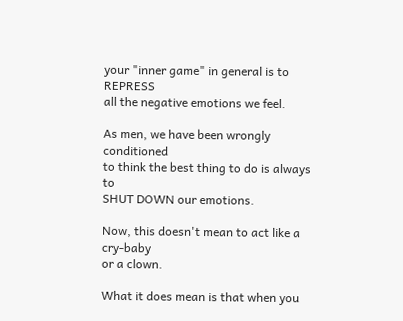your "inner game" in general is to REPRESS
all the negative emotions we feel.

As men, we have been wrongly conditioned
to think the best thing to do is always to
SHUT DOWN our emotions.

Now, this doesn't mean to act like a cry-baby
or a clown.

What it does mean is that when you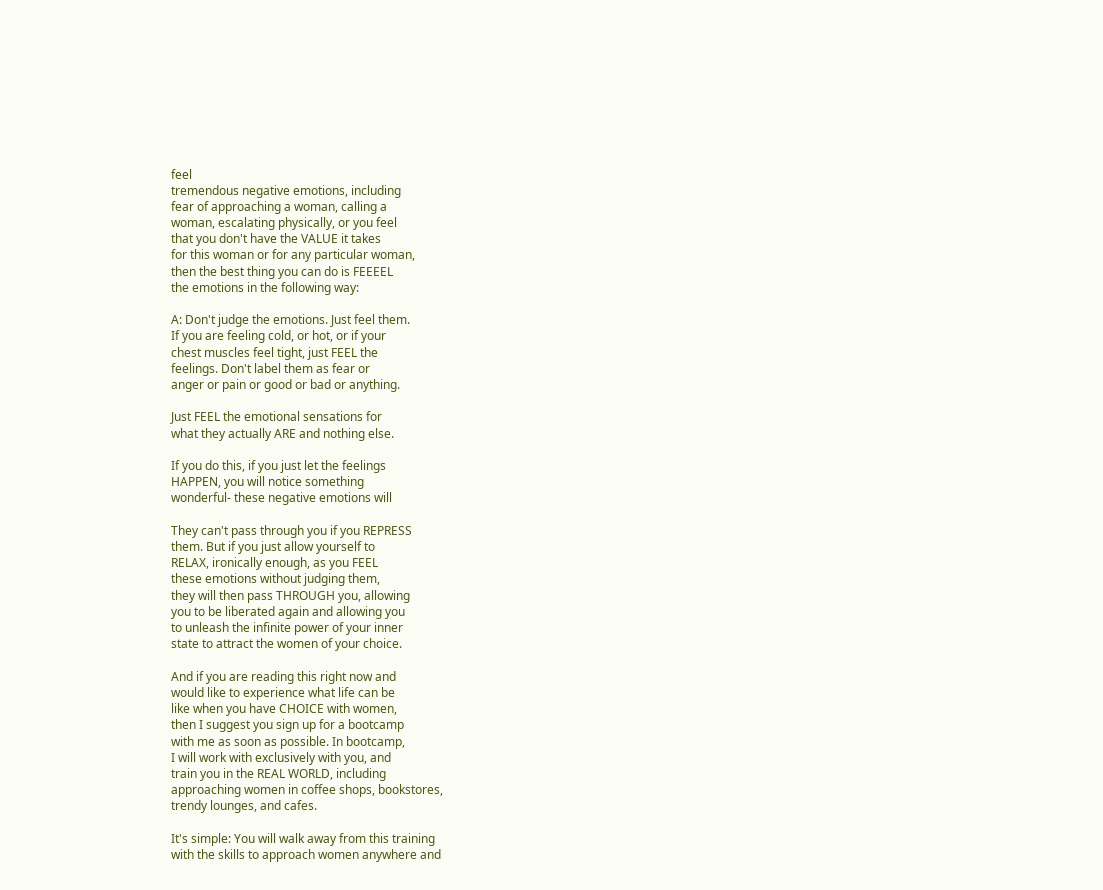feel
tremendous negative emotions, including
fear of approaching a woman, calling a
woman, escalating physically, or you feel
that you don't have the VALUE it takes
for this woman or for any particular woman,
then the best thing you can do is FEEEEL
the emotions in the following way:

A: Don't judge the emotions. Just feel them.
If you are feeling cold, or hot, or if your
chest muscles feel tight, just FEEL the
feelings. Don't label them as fear or
anger or pain or good or bad or anything.

Just FEEL the emotional sensations for
what they actually ARE and nothing else.

If you do this, if you just let the feelings
HAPPEN, you will notice something
wonderful- these negative emotions will

They can't pass through you if you REPRESS
them. But if you just allow yourself to
RELAX, ironically enough, as you FEEL
these emotions without judging them,
they will then pass THROUGH you, allowing
you to be liberated again and allowing you
to unleash the infinite power of your inner
state to attract the women of your choice.

And if you are reading this right now and
would like to experience what life can be
like when you have CHOICE with women,
then I suggest you sign up for a bootcamp
with me as soon as possible. In bootcamp,
I will work with exclusively with you, and
train you in the REAL WORLD, including
approaching women in coffee shops, bookstores,
trendy lounges, and cafes.

It's simple: You will walk away from this training
with the skills to approach women anywhere and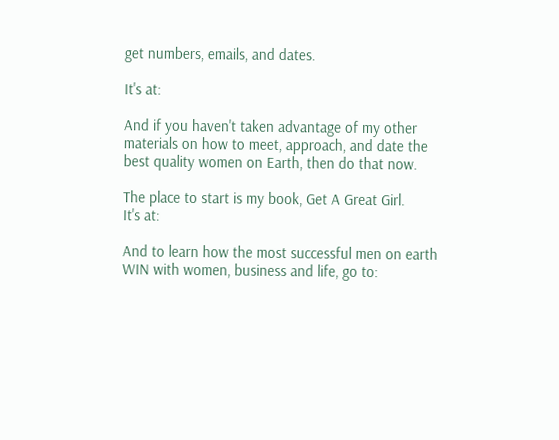get numbers, emails, and dates.

It's at:

And if you haven't taken advantage of my other
materials on how to meet, approach, and date the
best quality women on Earth, then do that now.

The place to start is my book, Get A Great Girl.
It's at:

And to learn how the most successful men on earth
WIN with women, business and life, go to: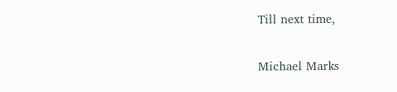Till next time,

Michael Marks